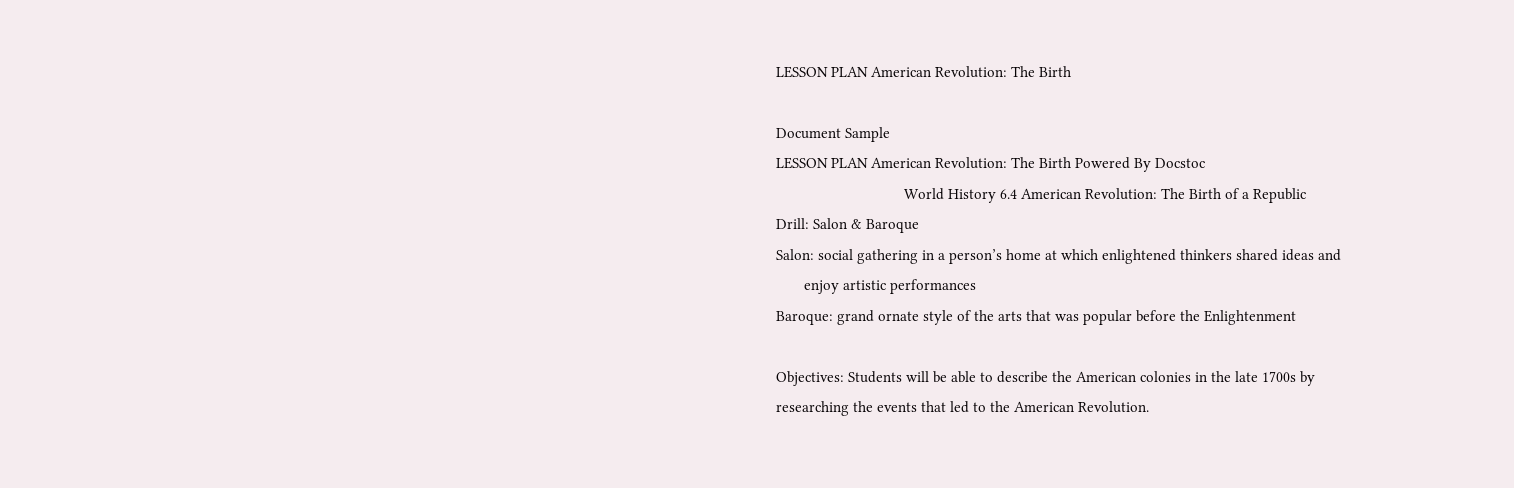LESSON PLAN American Revolution: The Birth

Document Sample
LESSON PLAN American Revolution: The Birth Powered By Docstoc
                                World History 6.4 American Revolution: The Birth of a Republic
Drill: Salon & Baroque
Salon: social gathering in a person’s home at which enlightened thinkers shared ideas and
       enjoy artistic performances
Baroque: grand ornate style of the arts that was popular before the Enlightenment

Objectives: Students will be able to describe the American colonies in the late 1700s by
researching the events that led to the American Revolution.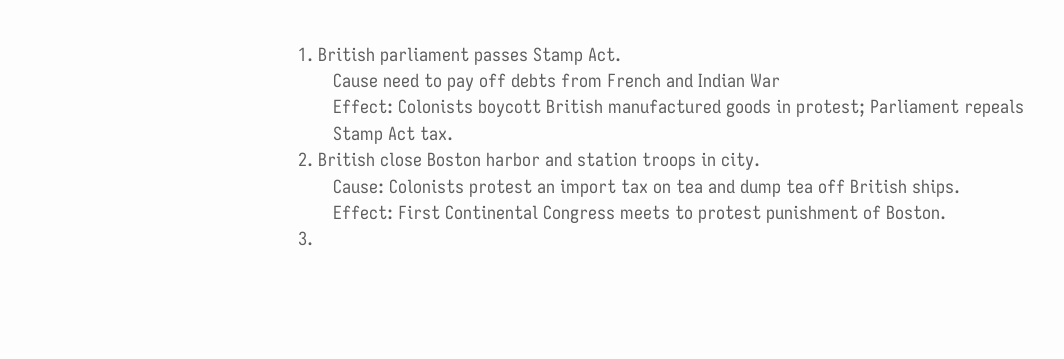1. British parliament passes Stamp Act.
       Cause need to pay off debts from French and Indian War
       Effect: Colonists boycott British manufactured goods in protest; Parliament repeals
       Stamp Act tax.
2. British close Boston harbor and station troops in city.
       Cause: Colonists protest an import tax on tea and dump tea off British ships.
       Effect: First Continental Congress meets to protest punishment of Boston.
3.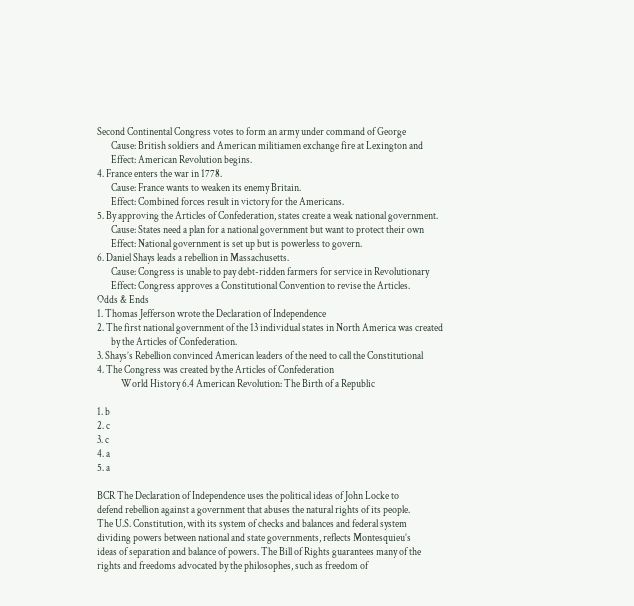Second Continental Congress votes to form an army under command of George
       Cause: British soldiers and American militiamen exchange fire at Lexington and
       Effect: American Revolution begins.
4. France enters the war in 1778.
       Cause: France wants to weaken its enemy Britain.
       Effect: Combined forces result in victory for the Americans.
5. By approving the Articles of Confederation, states create a weak national government.
       Cause: States need a plan for a national government but want to protect their own
       Effect: National government is set up but is powerless to govern.
6. Daniel Shays leads a rebellion in Massachusetts.
       Cause: Congress is unable to pay debt-ridden farmers for service in Revolutionary
       Effect: Congress approves a Constitutional Convention to revise the Articles.
Odds & Ends
1. Thomas Jefferson wrote the Declaration of Independence
2. The first national government of the 13 individual states in North America was created
       by the Articles of Confederation.
3. Shays’s Rebellion convinced American leaders of the need to call the Constitutional
4. The Congress was created by the Articles of Confederation
            World History 6.4 American Revolution: The Birth of a Republic

1. b
2. c
3. c
4. a
5. a

BCR The Declaration of Independence uses the political ideas of John Locke to
defend rebellion against a government that abuses the natural rights of its people.
The U.S. Constitution, with its system of checks and balances and federal system
dividing powers between national and state governments, reflects Montesquieu’s
ideas of separation and balance of powers. The Bill of Rights guarantees many of the
rights and freedoms advocated by the philosophes, such as freedom of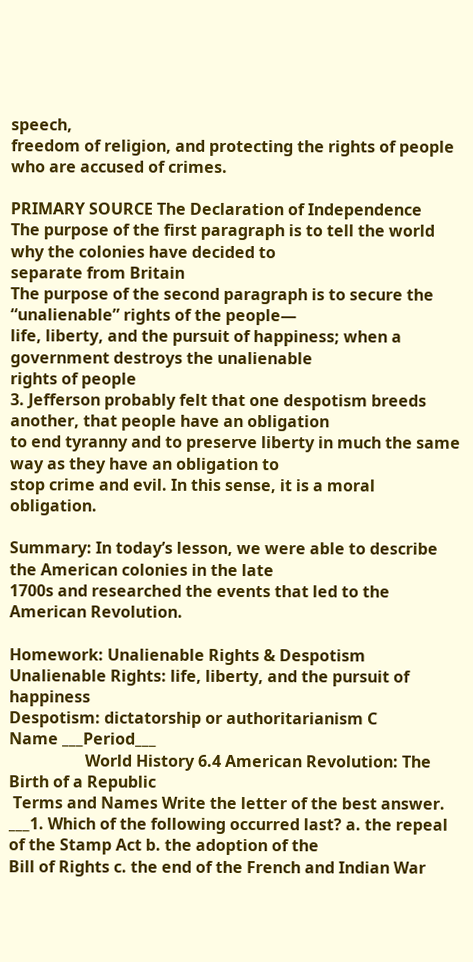speech,
freedom of religion, and protecting the rights of people who are accused of crimes.

PRIMARY SOURCE The Declaration of Independence
The purpose of the first paragraph is to tell the world why the colonies have decided to
separate from Britain
The purpose of the second paragraph is to secure the “unalienable” rights of the people—
life, liberty, and the pursuit of happiness; when a government destroys the unalienable
rights of people
3. Jefferson probably felt that one despotism breeds another, that people have an obligation
to end tyranny and to preserve liberty in much the same way as they have an obligation to
stop crime and evil. In this sense, it is a moral obligation.

Summary: In today’s lesson, we were able to describe the American colonies in the late
1700s and researched the events that led to the American Revolution.

Homework: Unalienable Rights & Despotism
Unalienable Rights: life, liberty, and the pursuit of happiness
Despotism: dictatorship or authoritarianism C
Name ___Period___
                   World History 6.4 American Revolution: The Birth of a Republic
 Terms and Names Write the letter of the best answer.
___1. Which of the following occurred last? a. the repeal of the Stamp Act b. the adoption of the
Bill of Rights c. the end of the French and Indian War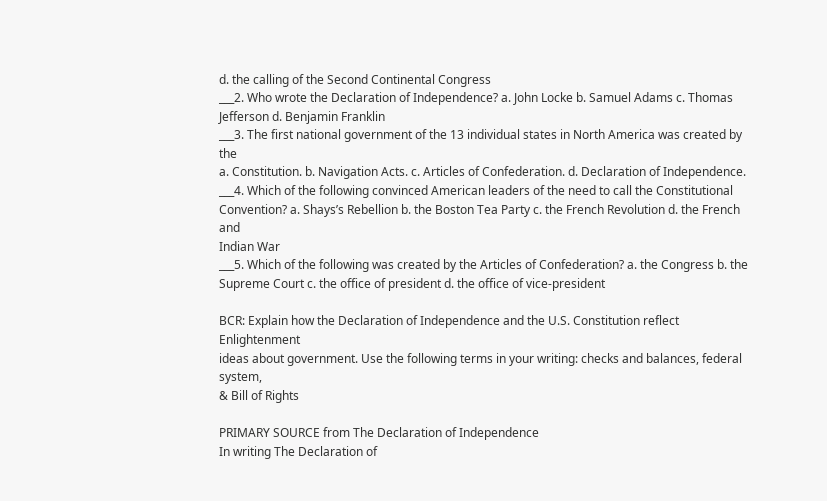d. the calling of the Second Continental Congress
___2. Who wrote the Declaration of Independence? a. John Locke b. Samuel Adams c. Thomas
Jefferson d. Benjamin Franklin
___3. The first national government of the 13 individual states in North America was created by the
a. Constitution. b. Navigation Acts. c. Articles of Confederation. d. Declaration of Independence.
___4. Which of the following convinced American leaders of the need to call the Constitutional
Convention? a. Shays’s Rebellion b. the Boston Tea Party c. the French Revolution d. the French and
Indian War
___5. Which of the following was created by the Articles of Confederation? a. the Congress b. the
Supreme Court c. the office of president d. the office of vice-president

BCR: Explain how the Declaration of Independence and the U.S. Constitution reflect Enlightenment
ideas about government. Use the following terms in your writing: checks and balances, federal system,
& Bill of Rights

PRIMARY SOURCE from The Declaration of Independence
In writing The Declaration of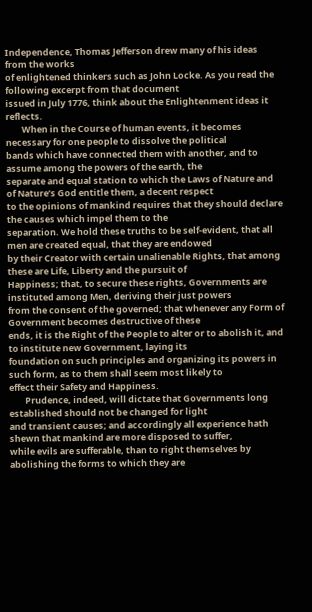Independence, Thomas Jefferson drew many of his ideas from the works
of enlightened thinkers such as John Locke. As you read the following excerpt from that document
issued in July 1776, think about the Enlightenment ideas it reflects.
        When in the Course of human events, it becomes necessary for one people to dissolve the political
bands which have connected them with another, and to assume among the powers of the earth, the
separate and equal station to which the Laws of Nature and of Nature’s God entitle them, a decent respect
to the opinions of mankind requires that they should declare the causes which impel them to the
separation. We hold these truths to be self-evident, that all men are created equal, that they are endowed
by their Creator with certain unalienable Rights, that among these are Life, Liberty and the pursuit of
Happiness; that, to secure these rights, Governments are instituted among Men, deriving their just powers
from the consent of the governed; that whenever any Form of Government becomes destructive of these
ends, it is the Right of the People to alter or to abolish it, and to institute new Government, laying its
foundation on such principles and organizing its powers in such form, as to them shall seem most likely to
effect their Safety and Happiness.
        Prudence, indeed, will dictate that Governments long established should not be changed for light
and transient causes; and accordingly all experience hath shewn that mankind are more disposed to suffer,
while evils are sufferable, than to right themselves by abolishing the forms to which they are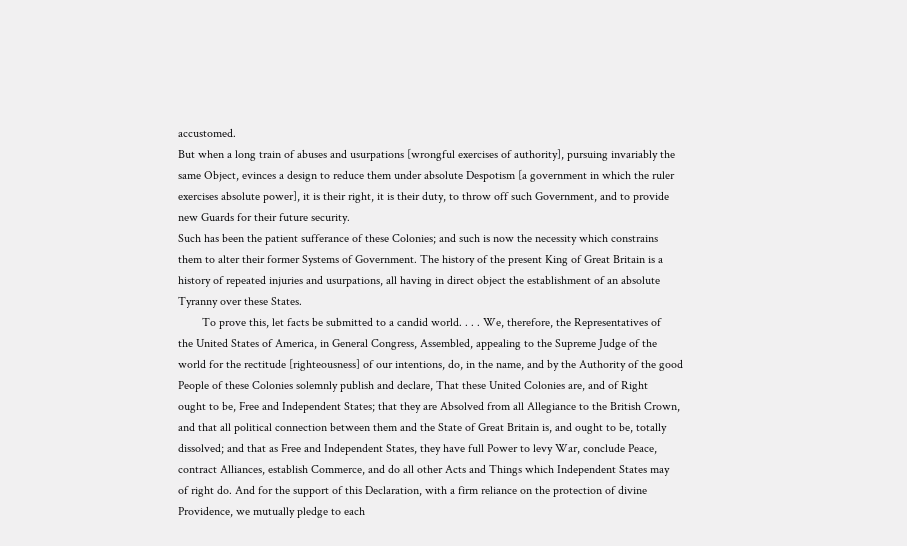accustomed.
But when a long train of abuses and usurpations [wrongful exercises of authority], pursuing invariably the
same Object, evinces a design to reduce them under absolute Despotism [a government in which the ruler
exercises absolute power], it is their right, it is their duty, to throw off such Government, and to provide
new Guards for their future security.
Such has been the patient sufferance of these Colonies; and such is now the necessity which constrains
them to alter their former Systems of Government. The history of the present King of Great Britain is a
history of repeated injuries and usurpations, all having in direct object the establishment of an absolute
Tyranny over these States.
        To prove this, let facts be submitted to a candid world. . . . We, therefore, the Representatives of
the United States of America, in General Congress, Assembled, appealing to the Supreme Judge of the
world for the rectitude [righteousness] of our intentions, do, in the name, and by the Authority of the good
People of these Colonies solemnly publish and declare, That these United Colonies are, and of Right
ought to be, Free and Independent States; that they are Absolved from all Allegiance to the British Crown,
and that all political connection between them and the State of Great Britain is, and ought to be, totally
dissolved; and that as Free and Independent States, they have full Power to levy War, conclude Peace,
contract Alliances, establish Commerce, and do all other Acts and Things which Independent States may
of right do. And for the support of this Declaration, with a firm reliance on the protection of divine
Providence, we mutually pledge to each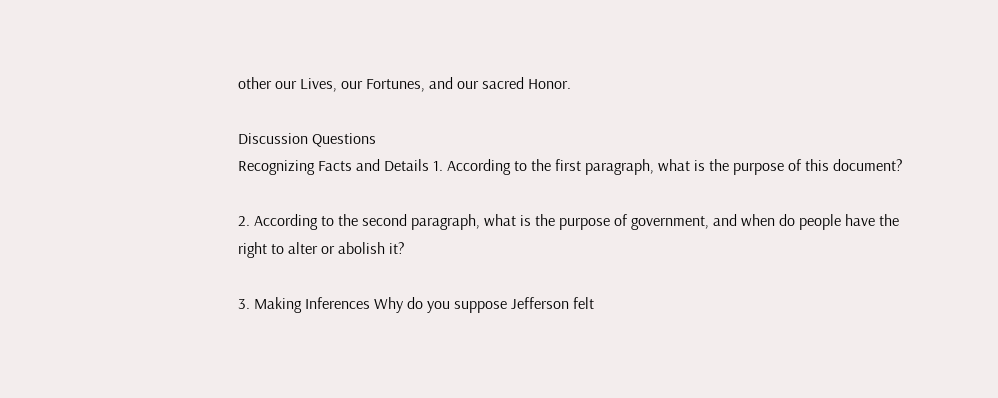other our Lives, our Fortunes, and our sacred Honor.

Discussion Questions
Recognizing Facts and Details 1. According to the first paragraph, what is the purpose of this document?

2. According to the second paragraph, what is the purpose of government, and when do people have the
right to alter or abolish it?

3. Making Inferences Why do you suppose Jefferson felt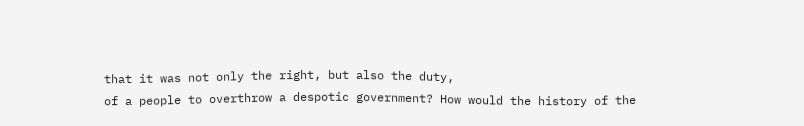that it was not only the right, but also the duty,
of a people to overthrow a despotic government? How would the history of the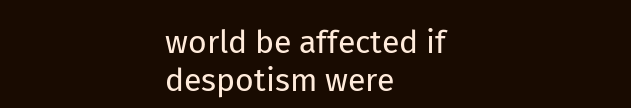world be affected if
despotism were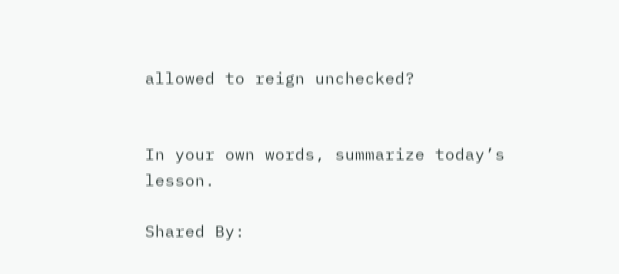allowed to reign unchecked?


In your own words, summarize today’s lesson.

Shared By: